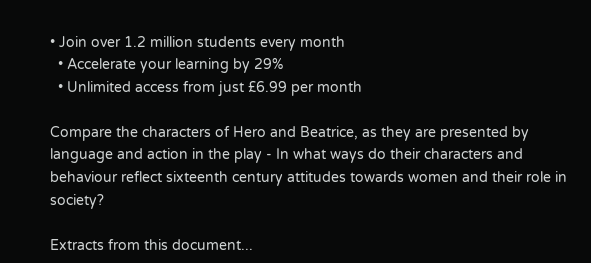• Join over 1.2 million students every month
  • Accelerate your learning by 29%
  • Unlimited access from just £6.99 per month

Compare the characters of Hero and Beatrice, as they are presented by language and action in the play - In what ways do their characters and behaviour reflect sixteenth century attitudes towards women and their role in society?

Extracts from this document...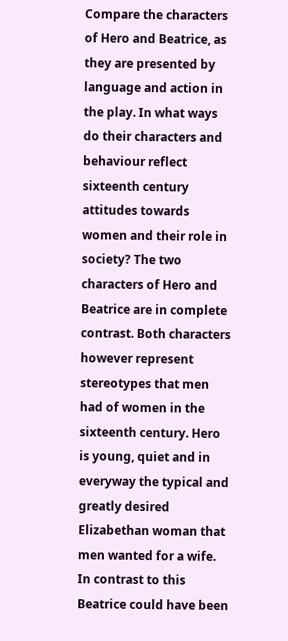Compare the characters of Hero and Beatrice, as they are presented by language and action in the play. In what ways do their characters and behaviour reflect sixteenth century attitudes towards women and their role in society? The two characters of Hero and Beatrice are in complete contrast. Both characters however represent stereotypes that men had of women in the sixteenth century. Hero is young, quiet and in everyway the typical and greatly desired Elizabethan woman that men wanted for a wife. In contrast to this Beatrice could have been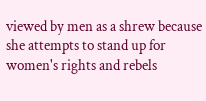viewed by men as a shrew because she attempts to stand up for women's rights and rebels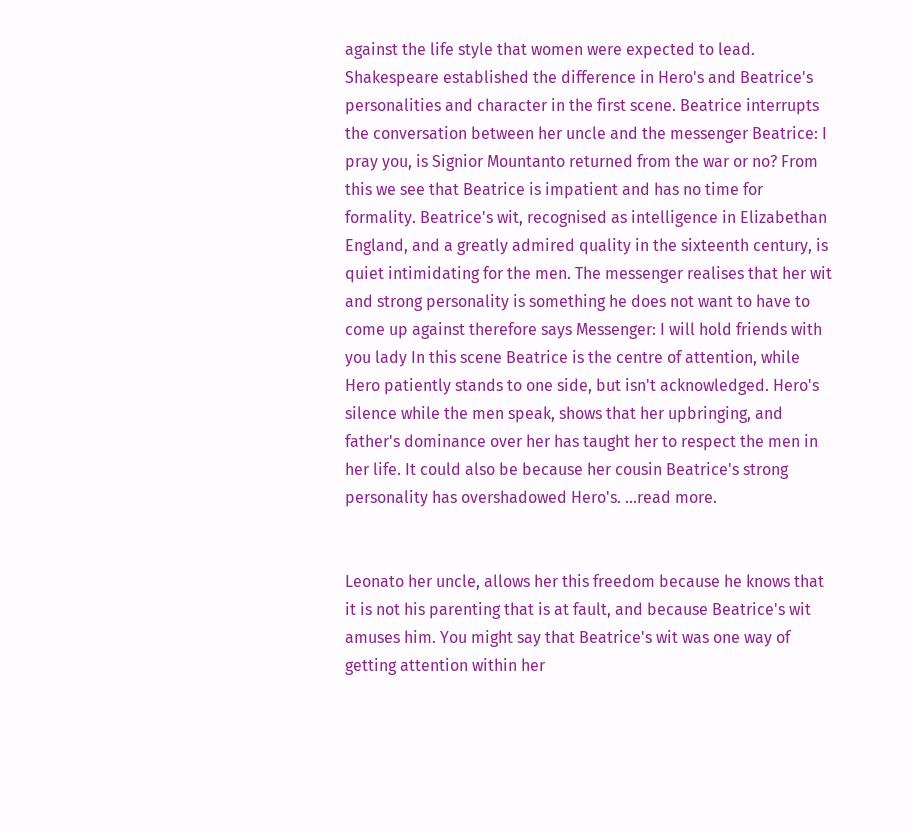against the life style that women were expected to lead. Shakespeare established the difference in Hero's and Beatrice's personalities and character in the first scene. Beatrice interrupts the conversation between her uncle and the messenger Beatrice: I pray you, is Signior Mountanto returned from the war or no? From this we see that Beatrice is impatient and has no time for formality. Beatrice's wit, recognised as intelligence in Elizabethan England, and a greatly admired quality in the sixteenth century, is quiet intimidating for the men. The messenger realises that her wit and strong personality is something he does not want to have to come up against therefore says Messenger: I will hold friends with you lady In this scene Beatrice is the centre of attention, while Hero patiently stands to one side, but isn't acknowledged. Hero's silence while the men speak, shows that her upbringing, and father's dominance over her has taught her to respect the men in her life. It could also be because her cousin Beatrice's strong personality has overshadowed Hero's. ...read more.


Leonato her uncle, allows her this freedom because he knows that it is not his parenting that is at fault, and because Beatrice's wit amuses him. You might say that Beatrice's wit was one way of getting attention within her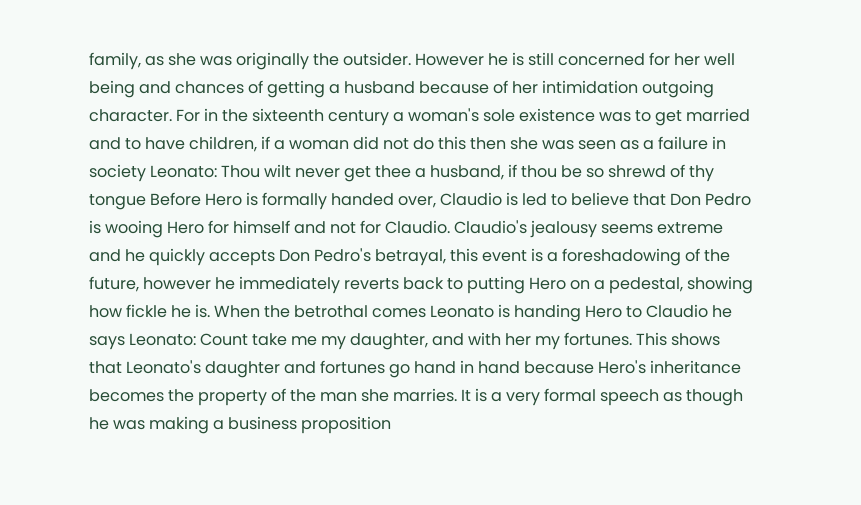family, as she was originally the outsider. However he is still concerned for her well being and chances of getting a husband because of her intimidation outgoing character. For in the sixteenth century a woman's sole existence was to get married and to have children, if a woman did not do this then she was seen as a failure in society Leonato: Thou wilt never get thee a husband, if thou be so shrewd of thy tongue Before Hero is formally handed over, Claudio is led to believe that Don Pedro is wooing Hero for himself and not for Claudio. Claudio's jealousy seems extreme and he quickly accepts Don Pedro's betrayal, this event is a foreshadowing of the future, however he immediately reverts back to putting Hero on a pedestal, showing how fickle he is. When the betrothal comes Leonato is handing Hero to Claudio he says Leonato: Count take me my daughter, and with her my fortunes. This shows that Leonato's daughter and fortunes go hand in hand because Hero's inheritance becomes the property of the man she marries. It is a very formal speech as though he was making a business proposition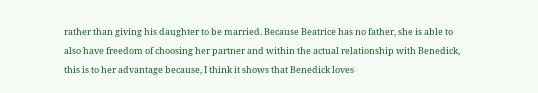rather than giving his daughter to be married. Because Beatrice has no father, she is able to also have freedom of choosing her partner and within the actual relationship with Benedick, this is to her advantage because, I think it shows that Benedick loves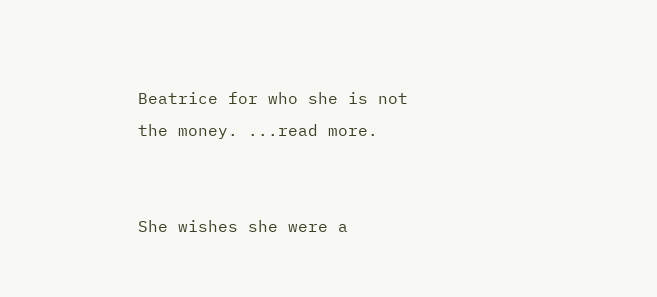Beatrice for who she is not the money. ...read more.


She wishes she were a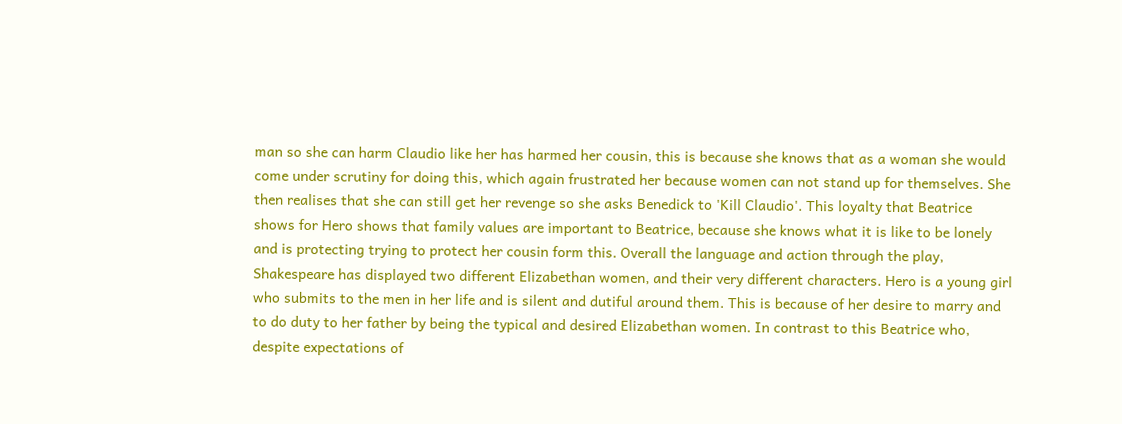man so she can harm Claudio like her has harmed her cousin, this is because she knows that as a woman she would come under scrutiny for doing this, which again frustrated her because women can not stand up for themselves. She then realises that she can still get her revenge so she asks Benedick to 'Kill Claudio'. This loyalty that Beatrice shows for Hero shows that family values are important to Beatrice, because she knows what it is like to be lonely and is protecting trying to protect her cousin form this. Overall the language and action through the play, Shakespeare has displayed two different Elizabethan women, and their very different characters. Hero is a young girl who submits to the men in her life and is silent and dutiful around them. This is because of her desire to marry and to do duty to her father by being the typical and desired Elizabethan women. In contrast to this Beatrice who, despite expectations of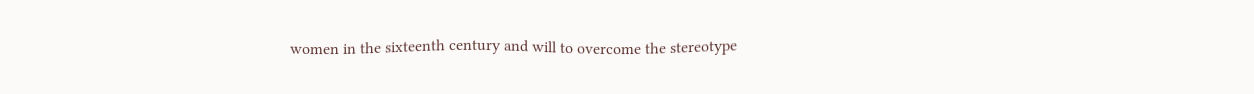women in the sixteenth century and will to overcome the stereotype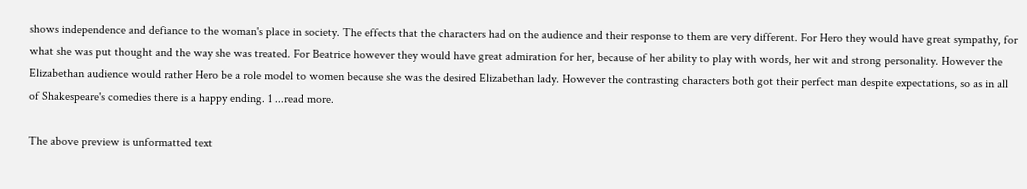shows independence and defiance to the woman's place in society. The effects that the characters had on the audience and their response to them are very different. For Hero they would have great sympathy, for what she was put thought and the way she was treated. For Beatrice however they would have great admiration for her, because of her ability to play with words, her wit and strong personality. However the Elizabethan audience would rather Hero be a role model to women because she was the desired Elizabethan lady. However the contrasting characters both got their perfect man despite expectations, so as in all of Shakespeare's comedies there is a happy ending. 1 ...read more.

The above preview is unformatted text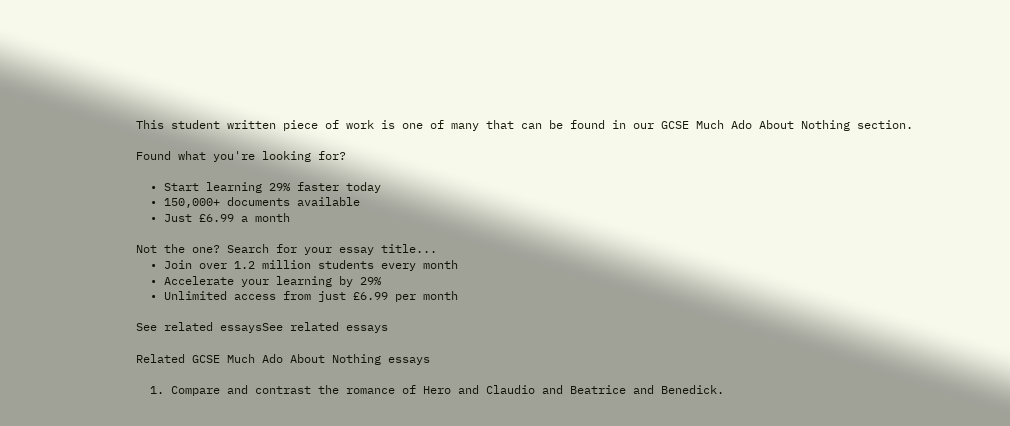This student written piece of work is one of many that can be found in our GCSE Much Ado About Nothing section.

Found what you're looking for?

  • Start learning 29% faster today
  • 150,000+ documents available
  • Just £6.99 a month

Not the one? Search for your essay title...
  • Join over 1.2 million students every month
  • Accelerate your learning by 29%
  • Unlimited access from just £6.99 per month

See related essaysSee related essays

Related GCSE Much Ado About Nothing essays

  1. Compare and contrast the romance of Hero and Claudio and Beatrice and Benedick.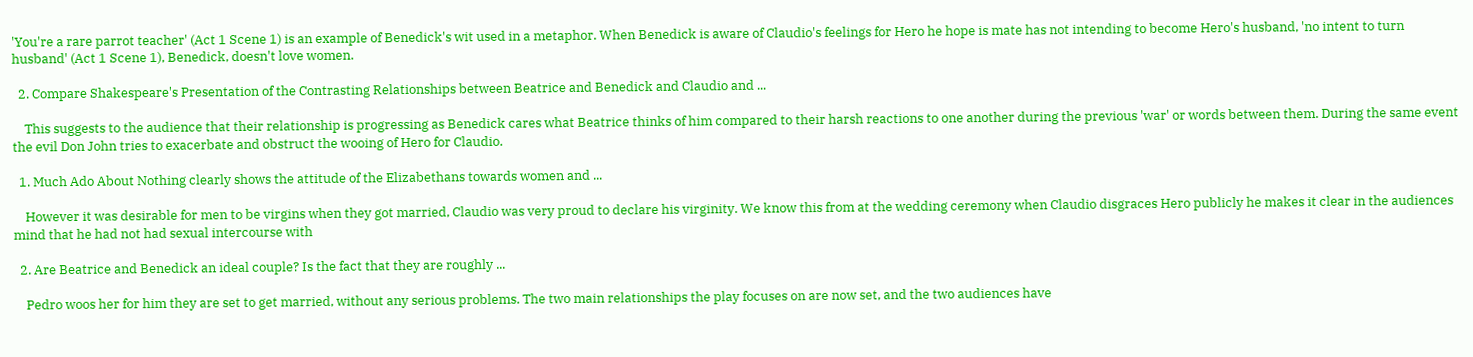'You're a rare parrot teacher' (Act 1 Scene 1) is an example of Benedick's wit used in a metaphor. When Benedick is aware of Claudio's feelings for Hero he hope is mate has not intending to become Hero's husband, 'no intent to turn husband' (Act 1 Scene 1), Benedick, doesn't love women.

  2. Compare Shakespeare's Presentation of the Contrasting Relationships between Beatrice and Benedick and Claudio and ...

    This suggests to the audience that their relationship is progressing as Benedick cares what Beatrice thinks of him compared to their harsh reactions to one another during the previous 'war' or words between them. During the same event the evil Don John tries to exacerbate and obstruct the wooing of Hero for Claudio.

  1. Much Ado About Nothing clearly shows the attitude of the Elizabethans towards women and ...

    However it was desirable for men to be virgins when they got married, Claudio was very proud to declare his virginity. We know this from at the wedding ceremony when Claudio disgraces Hero publicly he makes it clear in the audiences mind that he had not had sexual intercourse with

  2. Are Beatrice and Benedick an ideal couple? Is the fact that they are roughly ...

    Pedro woos her for him they are set to get married, without any serious problems. The two main relationships the play focuses on are now set, and the two audiences have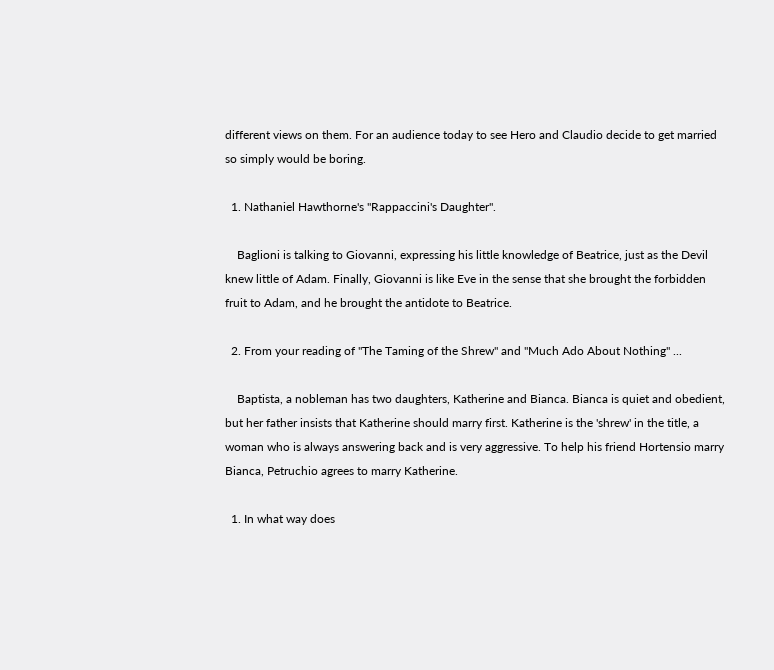different views on them. For an audience today to see Hero and Claudio decide to get married so simply would be boring.

  1. Nathaniel Hawthorne's "Rappaccini's Daughter".

    Baglioni is talking to Giovanni, expressing his little knowledge of Beatrice, just as the Devil knew little of Adam. Finally, Giovanni is like Eve in the sense that she brought the forbidden fruit to Adam, and he brought the antidote to Beatrice.

  2. From your reading of "The Taming of the Shrew" and "Much Ado About Nothing" ...

    Baptista, a nobleman has two daughters, Katherine and Bianca. Bianca is quiet and obedient, but her father insists that Katherine should marry first. Katherine is the 'shrew' in the title, a woman who is always answering back and is very aggressive. To help his friend Hortensio marry Bianca, Petruchio agrees to marry Katherine.

  1. In what way does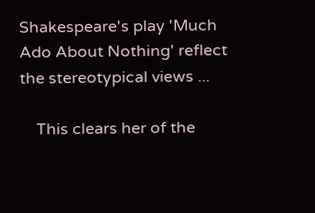Shakespeare's play 'Much Ado About Nothing' reflect the stereotypical views ...

    This clears her of the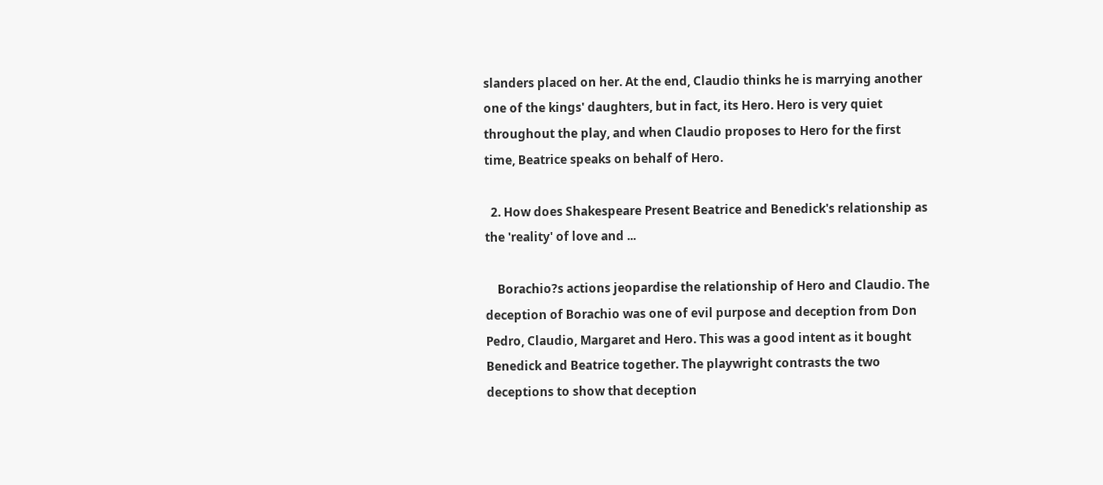slanders placed on her. At the end, Claudio thinks he is marrying another one of the kings' daughters, but in fact, its Hero. Hero is very quiet throughout the play, and when Claudio proposes to Hero for the first time, Beatrice speaks on behalf of Hero.

  2. How does Shakespeare Present Beatrice and Benedick's relationship as the 'reality' of love and ...

    Borachio?s actions jeopardise the relationship of Hero and Claudio. The deception of Borachio was one of evil purpose and deception from Don Pedro, Claudio, Margaret and Hero. This was a good intent as it bought Benedick and Beatrice together. The playwright contrasts the two deceptions to show that deception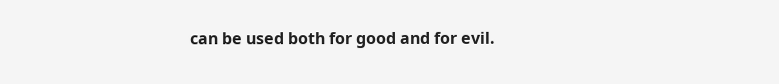can be used both for good and for evil.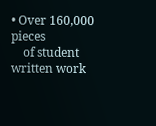• Over 160,000 pieces
    of student written work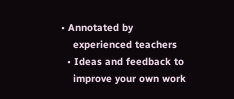• Annotated by
    experienced teachers
  • Ideas and feedback to
    improve your own work